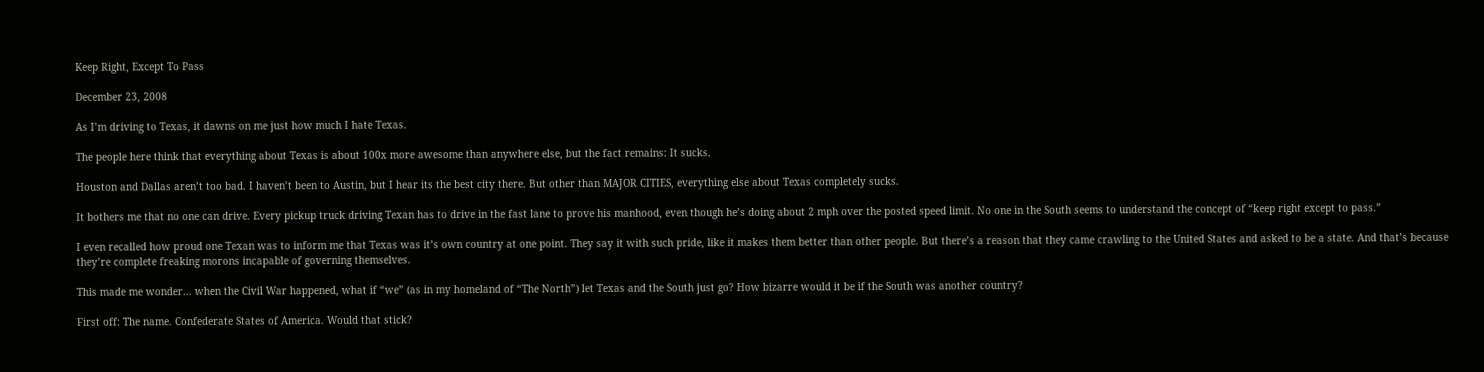Keep Right, Except To Pass

December 23, 2008

As I’m driving to Texas, it dawns on me just how much I hate Texas.

The people here think that everything about Texas is about 100x more awesome than anywhere else, but the fact remains: It sucks.

Houston and Dallas aren’t too bad. I haven’t been to Austin, but I hear its the best city there. But other than MAJOR CITIES, everything else about Texas completely sucks.

It bothers me that no one can drive. Every pickup truck driving Texan has to drive in the fast lane to prove his manhood, even though he’s doing about 2 mph over the posted speed limit. No one in the South seems to understand the concept of “keep right except to pass.”

I even recalled how proud one Texan was to inform me that Texas was it’s own country at one point. They say it with such pride, like it makes them better than other people. But there’s a reason that they came crawling to the United States and asked to be a state. And that’s because they’re complete freaking morons incapable of governing themselves.

This made me wonder… when the Civil War happened, what if “we” (as in my homeland of “The North”) let Texas and the South just go? How bizarre would it be if the South was another country?

First off: The name. Confederate States of America. Would that stick?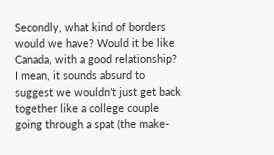Secondly, what kind of borders would we have? Would it be like Canada, with a good relationship? I mean, it sounds absurd to suggest we wouldn’t just get back together like a college couple going through a spat (the make-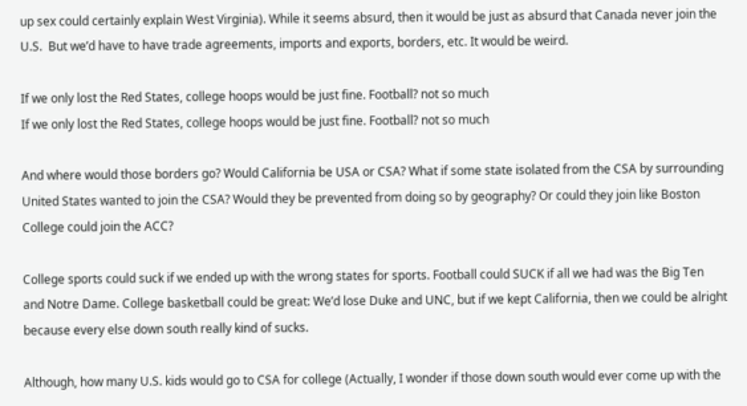up sex could certainly explain West Virginia). While it seems absurd, then it would be just as absurd that Canada never join the U.S.  But we’d have to have trade agreements, imports and exports, borders, etc. It would be weird.

If we only lost the Red States, college hoops would be just fine. Football? not so much
If we only lost the Red States, college hoops would be just fine. Football? not so much

And where would those borders go? Would California be USA or CSA? What if some state isolated from the CSA by surrounding United States wanted to join the CSA? Would they be prevented from doing so by geography? Or could they join like Boston College could join the ACC?

College sports could suck if we ended up with the wrong states for sports. Football could SUCK if all we had was the Big Ten and Notre Dame. College basketball could be great: We’d lose Duke and UNC, but if we kept California, then we could be alright because every else down south really kind of sucks.

Although, how many U.S. kids would go to CSA for college (Actually, I wonder if those down south would ever come up with the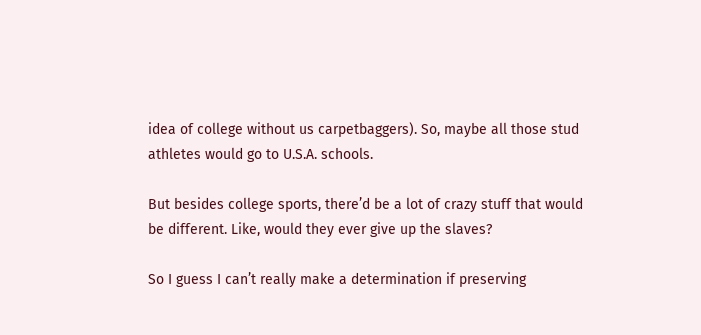idea of college without us carpetbaggers). So, maybe all those stud athletes would go to U.S.A. schools.

But besides college sports, there’d be a lot of crazy stuff that would be different. Like, would they ever give up the slaves?

So I guess I can’t really make a determination if preserving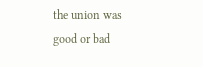the union was good or bad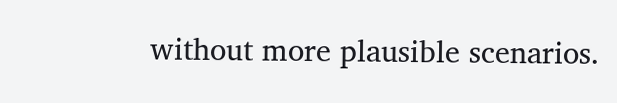without more plausible scenarios.